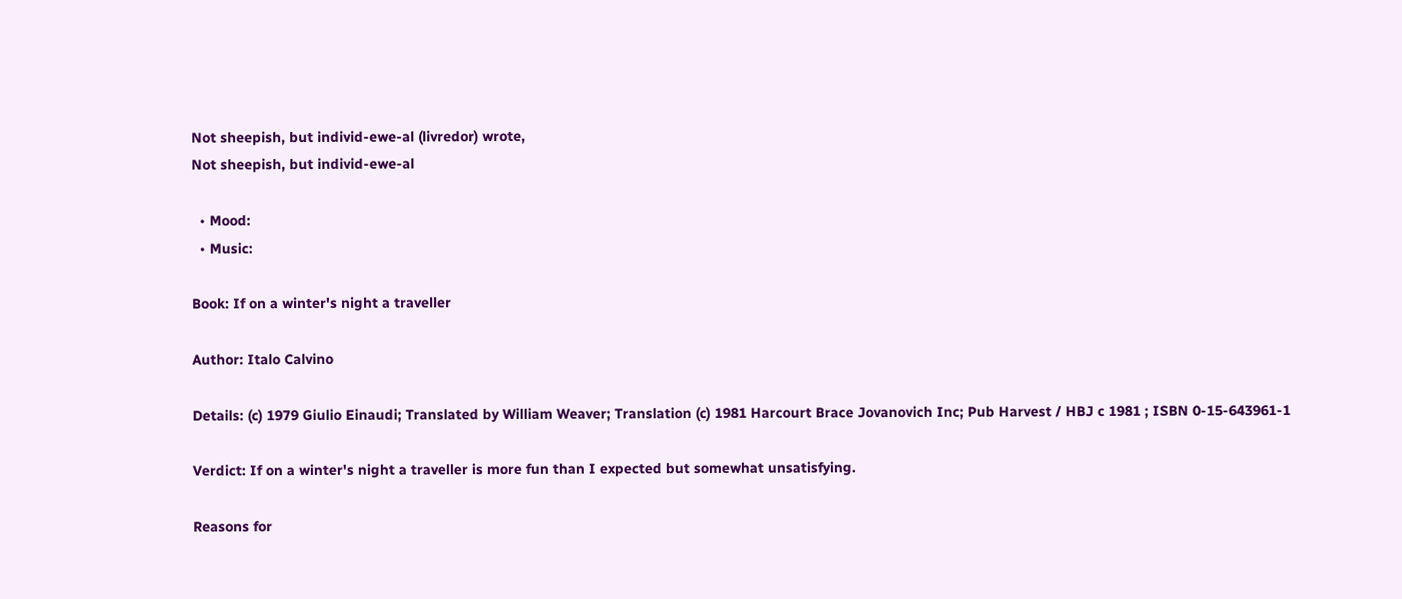Not sheepish, but individ-ewe-al (livredor) wrote,
Not sheepish, but individ-ewe-al

  • Mood:
  • Music:

Book: If on a winter's night a traveller

Author: Italo Calvino

Details: (c) 1979 Giulio Einaudi; Translated by William Weaver; Translation (c) 1981 Harcourt Brace Jovanovich Inc; Pub Harvest / HBJ c 1981 ; ISBN 0-15-643961-1

Verdict: If on a winter's night a traveller is more fun than I expected but somewhat unsatisfying.

Reasons for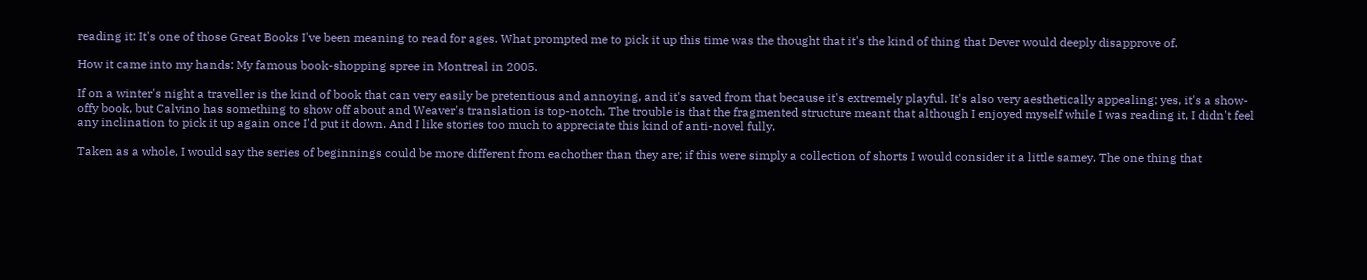reading it: It's one of those Great Books I've been meaning to read for ages. What prompted me to pick it up this time was the thought that it's the kind of thing that Dever would deeply disapprove of.

How it came into my hands: My famous book-shopping spree in Montreal in 2005.

If on a winter's night a traveller is the kind of book that can very easily be pretentious and annoying, and it's saved from that because it's extremely playful. It's also very aesthetically appealing; yes, it's a show-offy book, but Calvino has something to show off about and Weaver's translation is top-notch. The trouble is that the fragmented structure meant that although I enjoyed myself while I was reading it, I didn't feel any inclination to pick it up again once I'd put it down. And I like stories too much to appreciate this kind of anti-novel fully.

Taken as a whole, I would say the series of beginnings could be more different from eachother than they are; if this were simply a collection of shorts I would consider it a little samey. The one thing that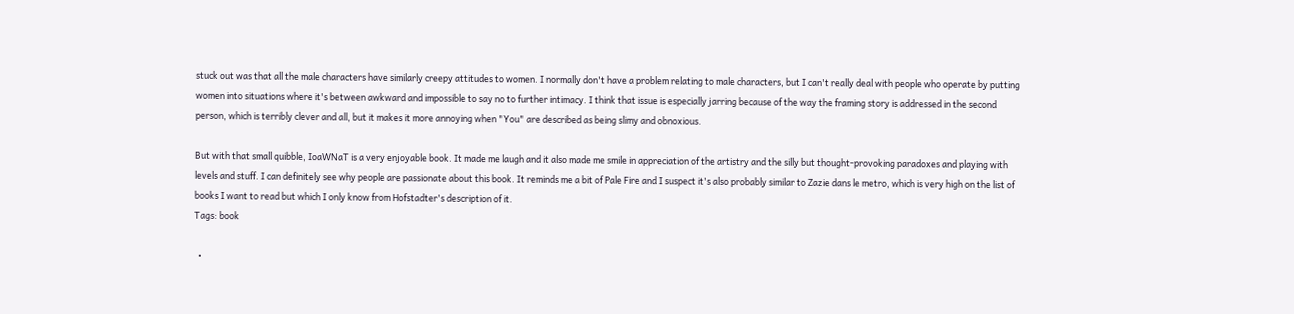stuck out was that all the male characters have similarly creepy attitudes to women. I normally don't have a problem relating to male characters, but I can't really deal with people who operate by putting women into situations where it's between awkward and impossible to say no to further intimacy. I think that issue is especially jarring because of the way the framing story is addressed in the second person, which is terribly clever and all, but it makes it more annoying when "You" are described as being slimy and obnoxious.

But with that small quibble, IoaWNaT is a very enjoyable book. It made me laugh and it also made me smile in appreciation of the artistry and the silly but thought-provoking paradoxes and playing with levels and stuff. I can definitely see why people are passionate about this book. It reminds me a bit of Pale Fire and I suspect it's also probably similar to Zazie dans le metro, which is very high on the list of books I want to read but which I only know from Hofstadter's description of it.
Tags: book

  •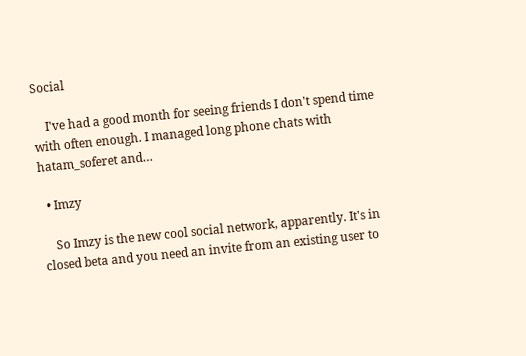Social

    I've had a good month for seeing friends I don't spend time with often enough. I managed long phone chats with hatam_soferet and…

  • Imzy

    So Imzy is the new cool social network, apparently. It's in closed beta and you need an invite from an existing user to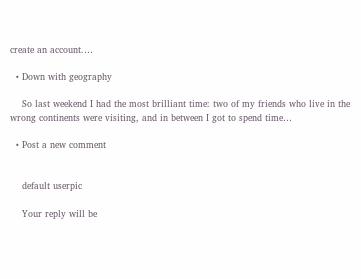create an account.…

  • Down with geography

    So last weekend I had the most brilliant time: two of my friends who live in the wrong continents were visiting, and in between I got to spend time…

  • Post a new comment


    default userpic

    Your reply will be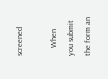screened

    When you submit the form an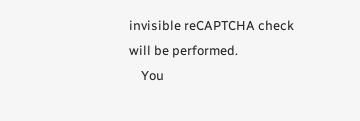invisible reCAPTCHA check will be performed.
    You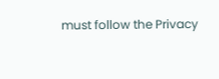must follow the Privacy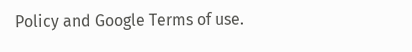Policy and Google Terms of use.